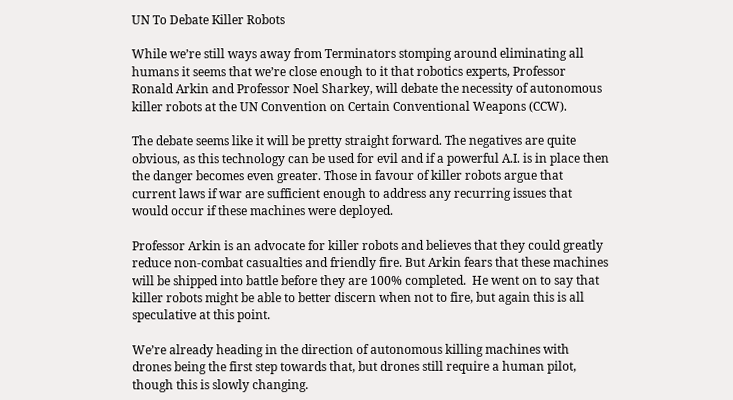UN To Debate Killer Robots

While we’re still ways away from Terminators stomping around eliminating all humans it seems that we’re close enough to it that robotics experts, Professor Ronald Arkin and Professor Noel Sharkey, will debate the necessity of autonomous killer robots at the UN Convention on Certain Conventional Weapons (CCW).

The debate seems like it will be pretty straight forward. The negatives are quite obvious, as this technology can be used for evil and if a powerful A.I. is in place then the danger becomes even greater. Those in favour of killer robots argue that current laws if war are sufficient enough to address any recurring issues that would occur if these machines were deployed.

Professor Arkin is an advocate for killer robots and believes that they could greatly reduce non-combat casualties and friendly fire. But Arkin fears that these machines will be shipped into battle before they are 100% completed.  He went on to say that killer robots might be able to better discern when not to fire, but again this is all speculative at this point.

We’re already heading in the direction of autonomous killing machines with drones being the first step towards that, but drones still require a human pilot, though this is slowly changing.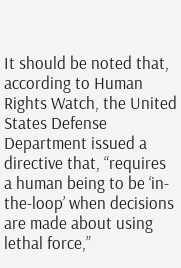It should be noted that, according to Human Rights Watch, the United States Defense Department issued a directive that, “requires a human being to be ‘in-the-loop’ when decisions are made about using lethal force,”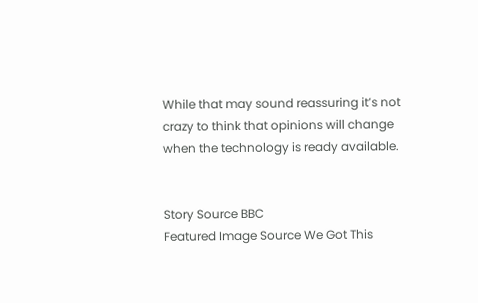While that may sound reassuring it’s not crazy to think that opinions will change when the technology is ready available.


Story Source BBC
Featured Image Source We Got This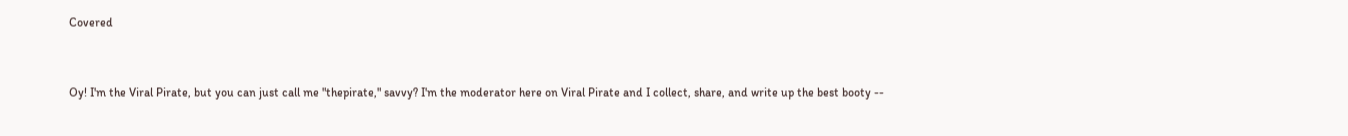Covered


Oy! I'm the Viral Pirate, but you can just call me "thepirate," savvy? I'm the moderator here on Viral Pirate and I collect, share, and write up the best booty --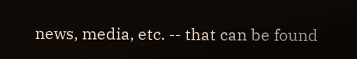news, media, etc. -- that can be found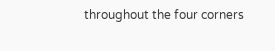throughout the four corners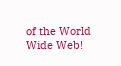of the World Wide Web!